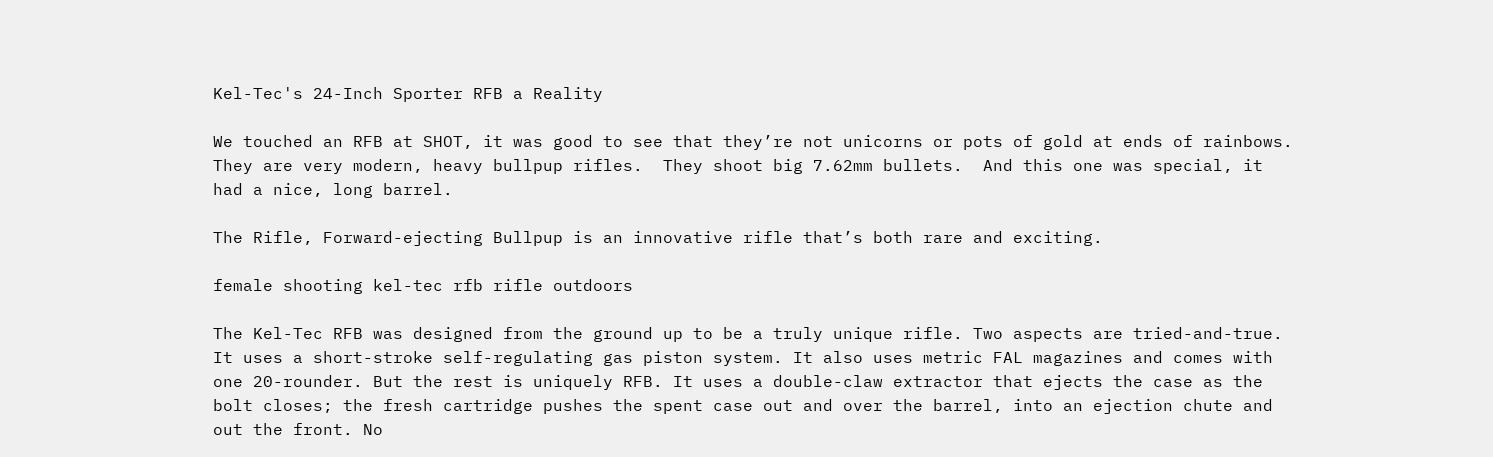Kel-Tec's 24-Inch Sporter RFB a Reality

We touched an RFB at SHOT, it was good to see that they’re not unicorns or pots of gold at ends of rainbows.  They are very modern, heavy bullpup rifles.  They shoot big 7.62mm bullets.  And this one was special, it had a nice, long barrel.

The Rifle, Forward-ejecting Bullpup is an innovative rifle that’s both rare and exciting.

female shooting kel-tec rfb rifle outdoors

The Kel-Tec RFB was designed from the ground up to be a truly unique rifle. Two aspects are tried-and-true. It uses a short-stroke self-regulating gas piston system. It also uses metric FAL magazines and comes with one 20-rounder. But the rest is uniquely RFB. It uses a double-claw extractor that ejects the case as the bolt closes; the fresh cartridge pushes the spent case out and over the barrel, into an ejection chute and out the front. No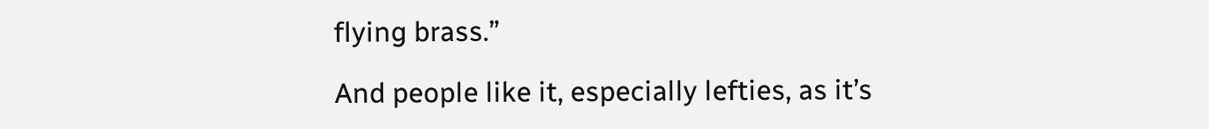flying brass.”

And people like it, especially lefties, as it’s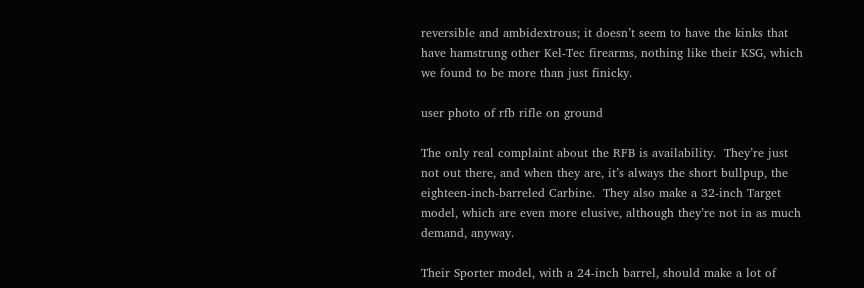reversible and ambidextrous; it doesn’t seem to have the kinks that have hamstrung other Kel-Tec firearms, nothing like their KSG, which we found to be more than just finicky.

user photo of rfb rifle on ground

The only real complaint about the RFB is availability.  They’re just not out there, and when they are, it’s always the short bullpup, the eighteen-inch-barreled Carbine.  They also make a 32-inch Target model, which are even more elusive, although they’re not in as much demand, anyway.

Their Sporter model, with a 24-inch barrel, should make a lot of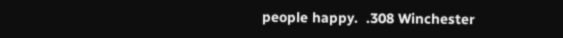people happy.  .308 Winchester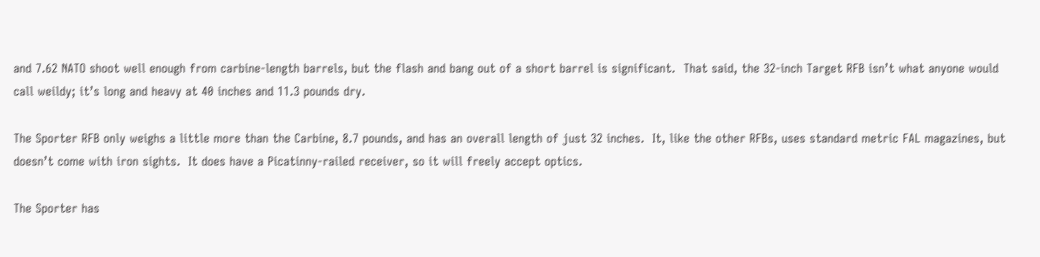and 7.62 NATO shoot well enough from carbine-length barrels, but the flash and bang out of a short barrel is significant.  That said, the 32-inch Target RFB isn’t what anyone would call weildy; it’s long and heavy at 40 inches and 11.3 pounds dry.

The Sporter RFB only weighs a little more than the Carbine, 8.7 pounds, and has an overall length of just 32 inches.  It, like the other RFBs, uses standard metric FAL magazines, but doesn’t come with iron sights.  It does have a Picatinny-railed receiver, so it will freely accept optics.

The Sporter has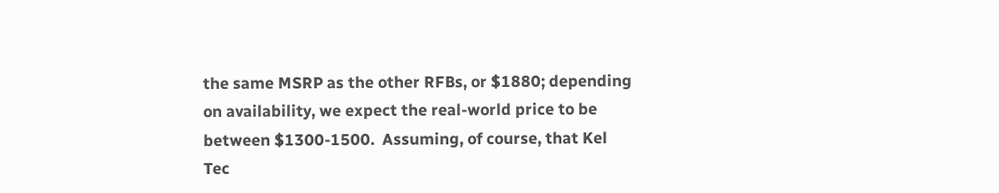the same MSRP as the other RFBs, or $1880; depending on availability, we expect the real-world price to be between $1300-1500.  Assuming, of course, that Kel Tec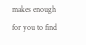makes enough for you to find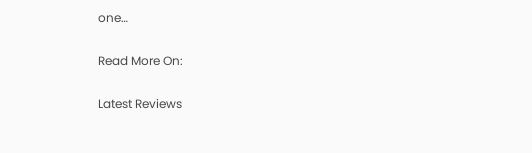one…

Read More On:

Latest Reviews